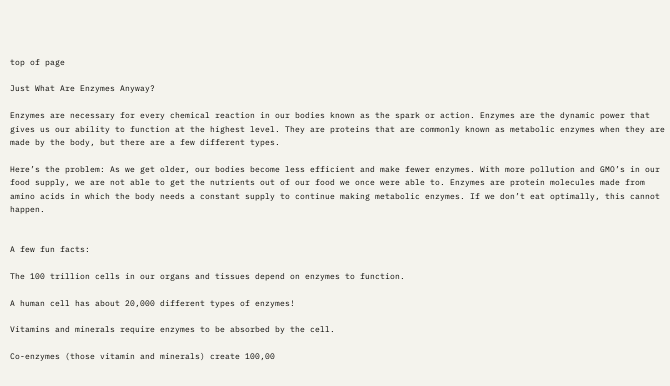top of page

Just What Are Enzymes Anyway?

Enzymes are necessary for every chemical reaction in our bodies known as the spark or action. Enzymes are the dynamic power that gives us our ability to function at the highest level. They are proteins that are commonly known as metabolic enzymes when they are made by the body, but there are a few different types.

Here’s the problem: As we get older, our bodies become less efficient and make fewer enzymes. With more pollution and GMO’s in our food supply, we are not able to get the nutrients out of our food we once were able to. Enzymes are protein molecules made from amino acids in which the body needs a constant supply to continue making metabolic enzymes. If we don’t eat optimally, this cannot happen.


A few fun facts:

The 100 trillion cells in our organs and tissues depend on enzymes to function.

A human cell has about 20,000 different types of enzymes!

Vitamins and minerals require enzymes to be absorbed by the cell.

Co-enzymes (those vitamin and minerals) create 100,00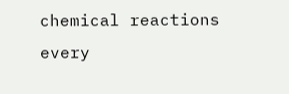chemical reactions every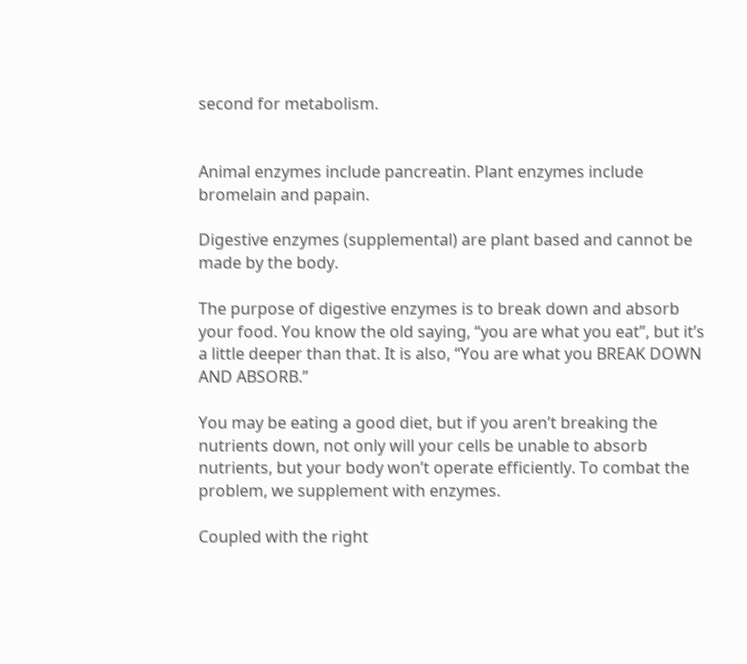second for metabolism.


Animal enzymes include pancreatin. Plant enzymes include bromelain and papain.

Digestive enzymes (supplemental) are plant based and cannot be made by the body.

The purpose of digestive enzymes is to break down and absorb your food. You know the old saying, “you are what you eat”, but it’s a little deeper than that. It is also, “You are what you BREAK DOWN AND ABSORB.”

You may be eating a good diet, but if you aren’t breaking the nutrients down, not only will your cells be unable to absorb nutrients, but your body won’t operate efficiently. To combat the problem, we supplement with enzymes.

Coupled with the right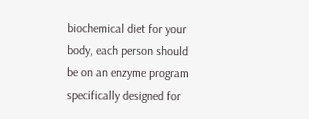biochemical diet for your body, each person should be on an enzyme program specifically designed for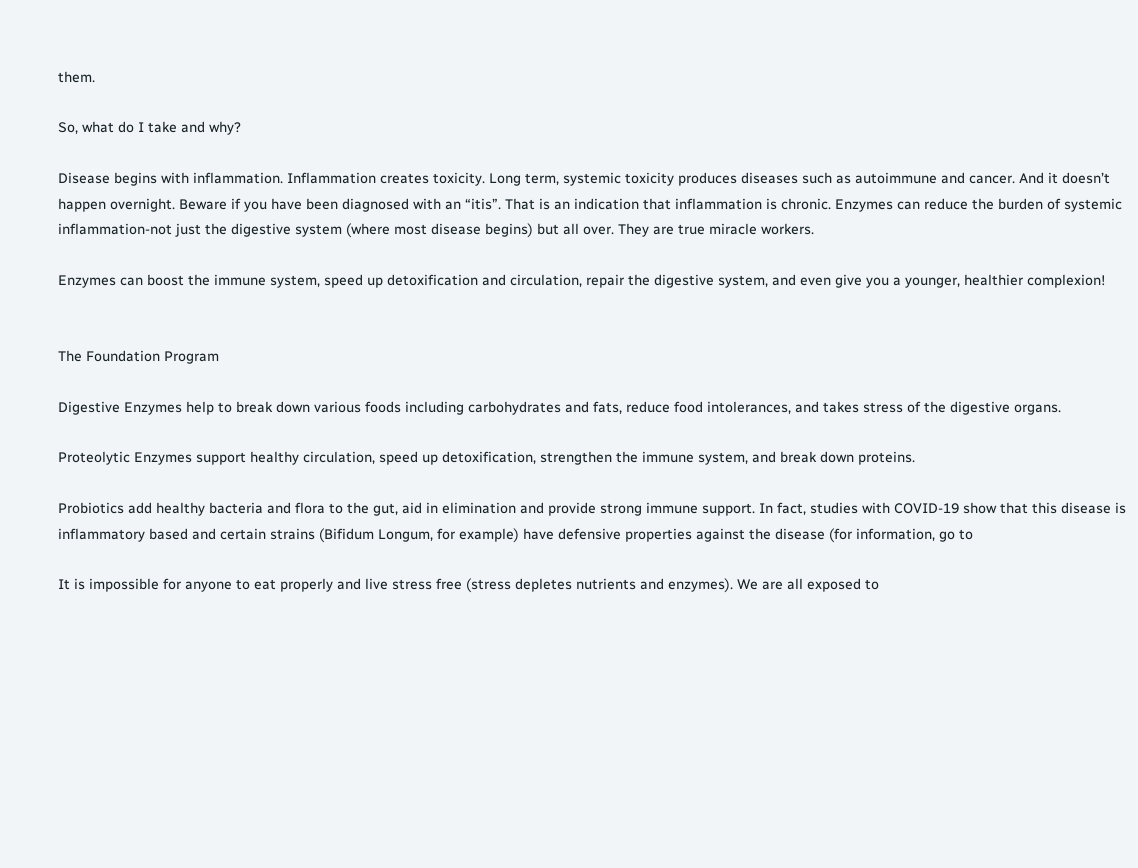them.

So, what do I take and why?

Disease begins with inflammation. Inflammation creates toxicity. Long term, systemic toxicity produces diseases such as autoimmune and cancer. And it doesn’t happen overnight. Beware if you have been diagnosed with an “itis”. That is an indication that inflammation is chronic. Enzymes can reduce the burden of systemic inflammation-not just the digestive system (where most disease begins) but all over. They are true miracle workers.

Enzymes can boost the immune system, speed up detoxification and circulation, repair the digestive system, and even give you a younger, healthier complexion!


The Foundation Program

Digestive Enzymes help to break down various foods including carbohydrates and fats, reduce food intolerances, and takes stress of the digestive organs.

Proteolytic Enzymes support healthy circulation, speed up detoxification, strengthen the immune system, and break down proteins.

Probiotics add healthy bacteria and flora to the gut, aid in elimination and provide strong immune support. In fact, studies with COVID-19 show that this disease is inflammatory based and certain strains (Bifidum Longum, for example) have defensive properties against the disease (for information, go to

It is impossible for anyone to eat properly and live stress free (stress depletes nutrients and enzymes). We are all exposed to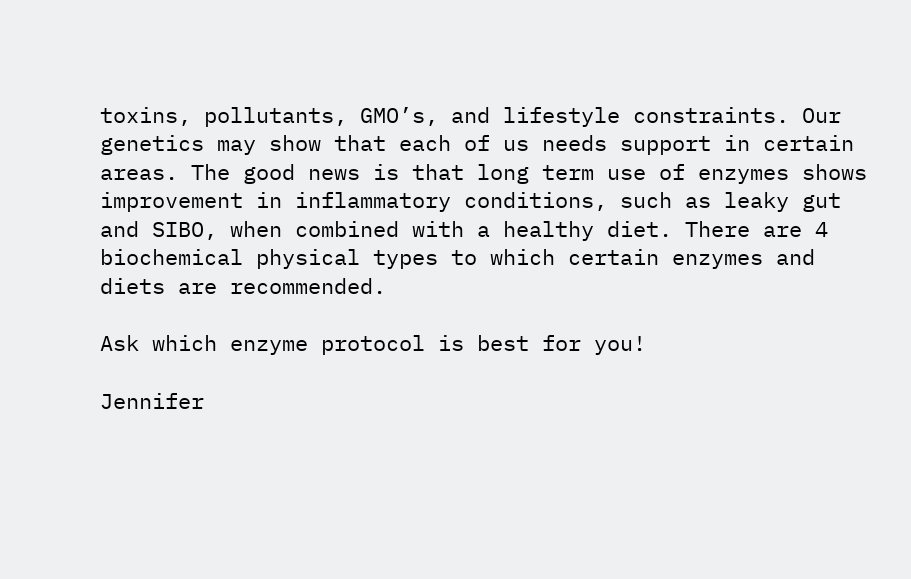toxins, pollutants, GMO’s, and lifestyle constraints. Our genetics may show that each of us needs support in certain areas. The good news is that long term use of enzymes shows improvement in inflammatory conditions, such as leaky gut and SIBO, when combined with a healthy diet. There are 4 biochemical physical types to which certain enzymes and diets are recommended.

Ask which enzyme protocol is best for you!

Jennifer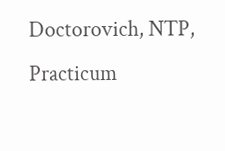Doctorovich, NTP, Practicum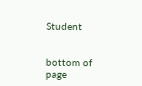Student


bottom of page